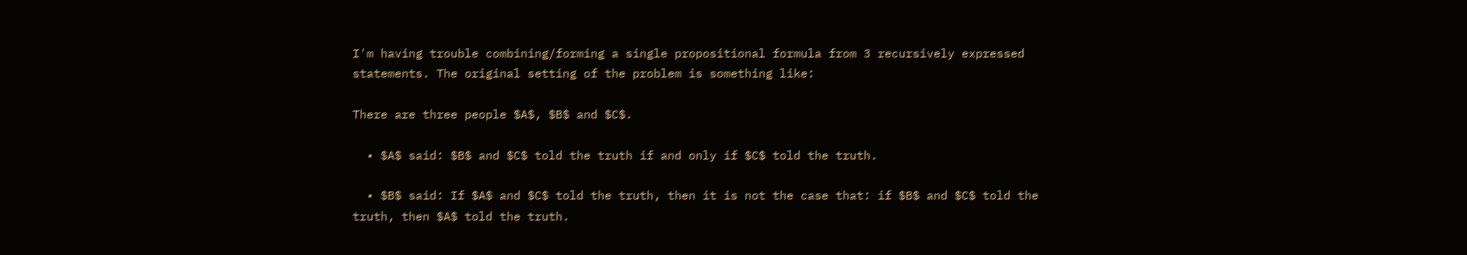I'm having trouble combining/forming a single propositional formula from 3 recursively expressed statements. The original setting of the problem is something like:

There are three people $A$, $B$ and $C$.

  • $A$ said: $B$ and $C$ told the truth if and only if $C$ told the truth.

  • $B$ said: If $A$ and $C$ told the truth, then it is not the case that: if $B$ and $C$ told the truth, then $A$ told the truth.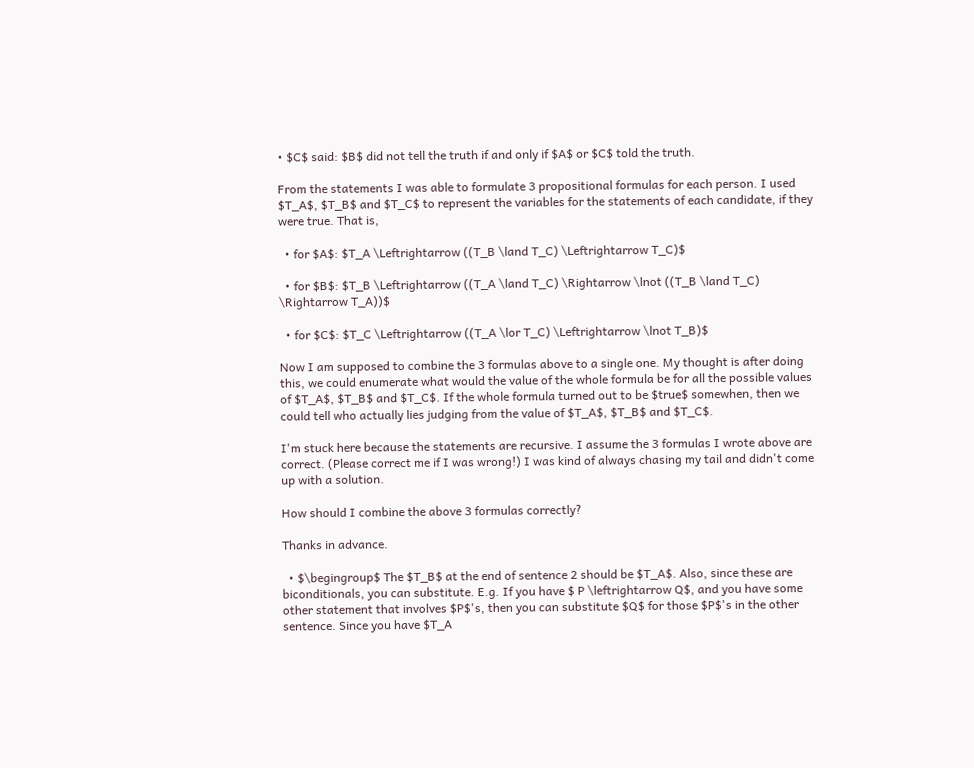• $C$ said: $B$ did not tell the truth if and only if $A$ or $C$ told the truth.

From the statements I was able to formulate 3 propositional formulas for each person. I used $T_A$, $T_B$ and $T_C$ to represent the variables for the statements of each candidate, if they were true. That is,

  • for $A$: $T_A \Leftrightarrow ((T_B \land T_C) \Leftrightarrow T_C)$

  • for $B$: $T_B \Leftrightarrow ((T_A \land T_C) \Rightarrow \lnot ((T_B \land T_C) \Rightarrow T_A))$

  • for $C$: $T_C \Leftrightarrow ((T_A \lor T_C) \Leftrightarrow \lnot T_B)$

Now I am supposed to combine the 3 formulas above to a single one. My thought is after doing this, we could enumerate what would the value of the whole formula be for all the possible values of $T_A$, $T_B$ and $T_C$. If the whole formula turned out to be $true$ somewhen, then we could tell who actually lies judging from the value of $T_A$, $T_B$ and $T_C$.

I'm stuck here because the statements are recursive. I assume the 3 formulas I wrote above are correct. (Please correct me if I was wrong!) I was kind of always chasing my tail and didn't come up with a solution.

How should I combine the above 3 formulas correctly?

Thanks in advance.

  • $\begingroup$ The $T_B$ at the end of sentence 2 should be $T_A$. Also, since these are biconditionals, you can substitute. E.g. If you have $ P \leftrightarrow Q$, and you have some other statement that involves $P$'s, then you can substitute $Q$ for those $P$'s in the other sentence. Since you have $T_A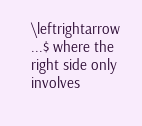\leftrightarrow ...$ where the right side only involves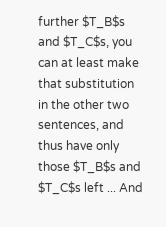further $T_B$s and $T_C$s, you can at least make that substitution in the other two sentences, and thus have only those $T_B$s and $T_C$s left ... And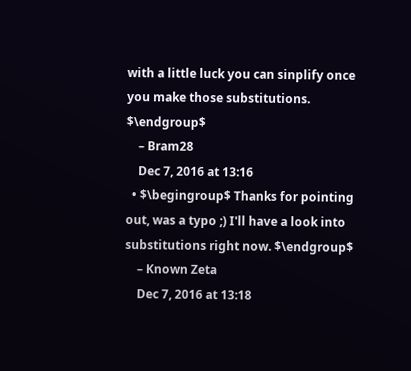with a little luck you can sinplify once you make those substitutions. $\endgroup$
    – Bram28
    Dec 7, 2016 at 13:16
  • $\begingroup$ Thanks for pointing out, was a typo ;) I'll have a look into substitutions right now. $\endgroup$
    – Known Zeta
    Dec 7, 2016 at 13:18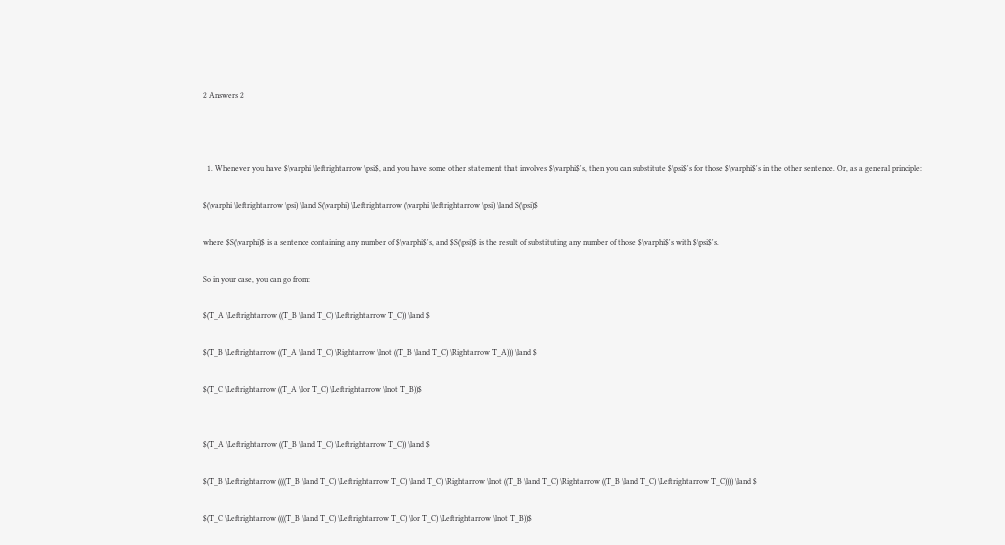2 Answers 2



  1. Whenever you have $\varphi \leftrightarrow \psi$, and you have some other statement that involves $\varphi$'s, then you can substitute $\psi$'s for those $\varphi$'s in the other sentence. Or, as a general principle:

$(\varphi \leftrightarrow \psi) \land S(\varphi) \Leftrightarrow (\varphi \leftrightarrow \psi) \land S(\psi)$

where $S(\varphi)$ is a sentence containing any number of $\varphi$'s, and $S(\psi)$ is the result of substituting any number of those $\varphi$'s with $\psi$'s.

So in your case, you can go from:

$(T_A \Leftrightarrow ((T_B \land T_C) \Leftrightarrow T_C)) \land $

$(T_B \Leftrightarrow ((T_A \land T_C) \Rightarrow \lnot ((T_B \land T_C) \Rightarrow T_A))) \land $

$(T_C \Leftrightarrow ((T_A \lor T_C) \Leftrightarrow \lnot T_B))$


$(T_A \Leftrightarrow ((T_B \land T_C) \Leftrightarrow T_C)) \land $

$(T_B \Leftrightarrow ((((T_B \land T_C) \Leftrightarrow T_C) \land T_C) \Rightarrow \lnot ((T_B \land T_C) \Rightarrow ((T_B \land T_C) \Leftrightarrow T_C)))) \land $

$(T_C \Leftrightarrow ((((T_B \land T_C) \Leftrightarrow T_C) \lor T_C) \Leftrightarrow \lnot T_B))$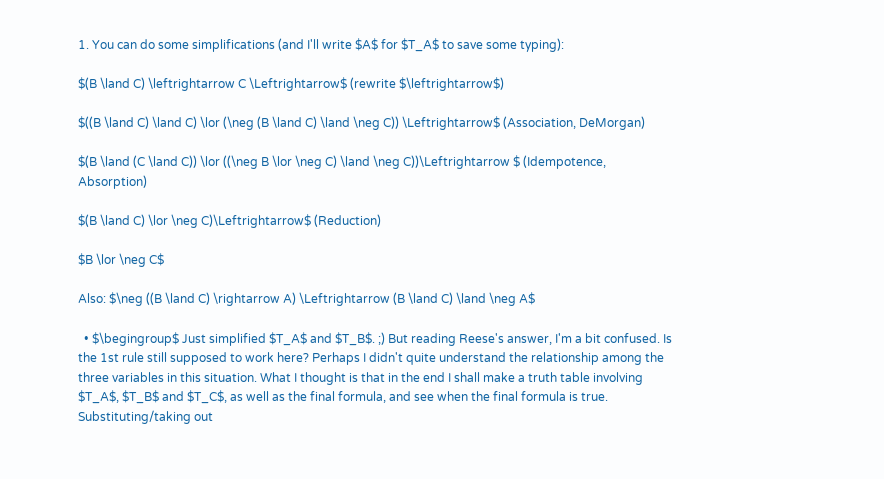1. You can do some simplifications (and I'll write $A$ for $T_A$ to save some typing):

$(B \land C) \leftrightarrow C \Leftrightarrow$ (rewrite $\leftrightarrow$)

$((B \land C) \land C) \lor (\neg (B \land C) \land \neg C)) \Leftrightarrow$ (Association, DeMorgan)

$(B \land (C \land C)) \lor ((\neg B \lor \neg C) \land \neg C))\Leftrightarrow $ (Idempotence, Absorption)

$(B \land C) \lor \neg C)\Leftrightarrow$ (Reduction)

$B \lor \neg C$

Also: $\neg ((B \land C) \rightarrow A) \Leftrightarrow (B \land C) \land \neg A$

  • $\begingroup$ Just simplified $T_A$ and $T_B$. ;) But reading Reese's answer, I'm a bit confused. Is the 1st rule still supposed to work here? Perhaps I didn't quite understand the relationship among the three variables in this situation. What I thought is that in the end I shall make a truth table involving $T_A$, $T_B$ and $T_C$, as well as the final formula, and see when the final formula is true. Substituting/taking out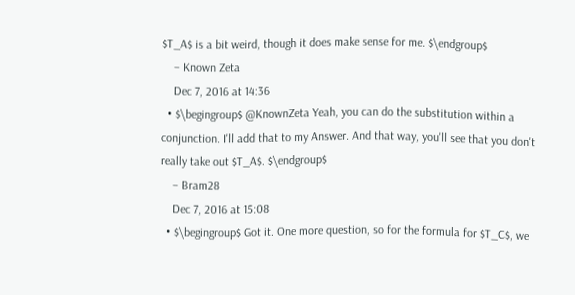$T_A$ is a bit weird, though it does make sense for me. $\endgroup$
    – Known Zeta
    Dec 7, 2016 at 14:36
  • $\begingroup$ @KnownZeta Yeah, you can do the substitution within a conjunction. I'll add that to my Answer. And that way, you'll see that you don't really take out $T_A$. $\endgroup$
    – Bram28
    Dec 7, 2016 at 15:08
  • $\begingroup$ Got it. One more question, so for the formula for $T_C$, we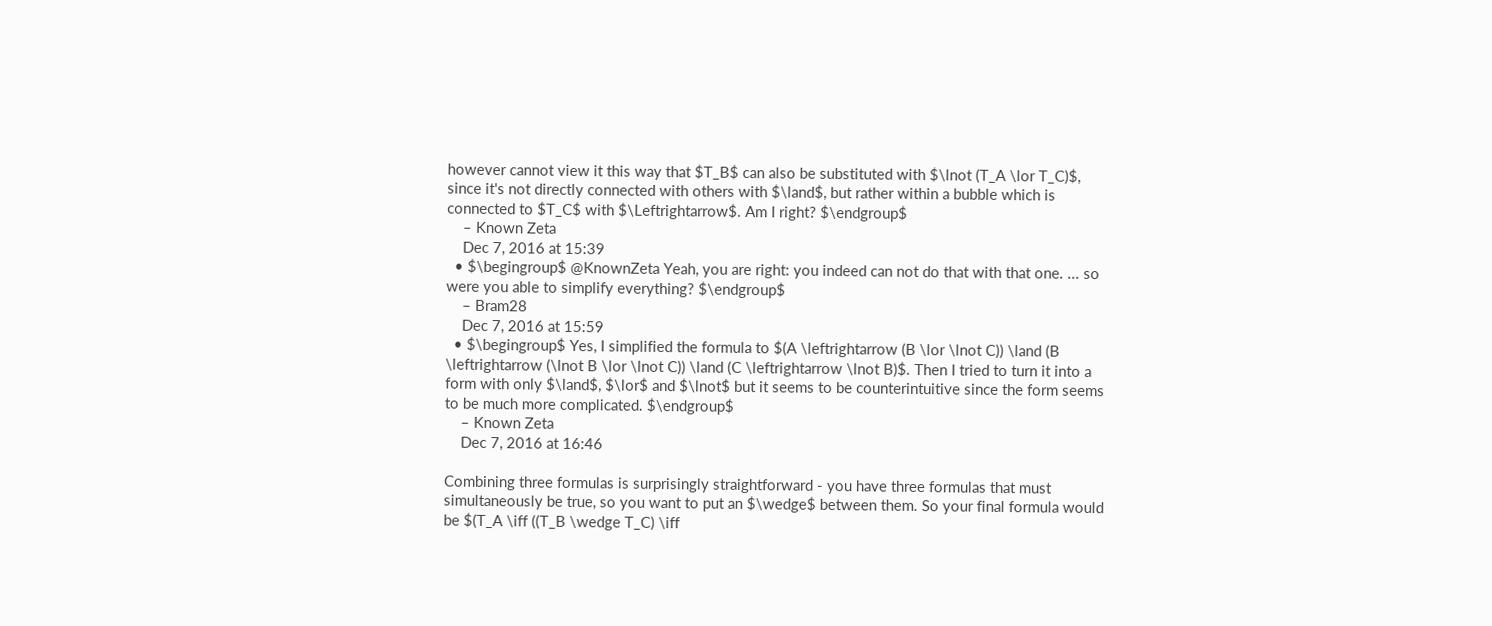however cannot view it this way that $T_B$ can also be substituted with $\lnot (T_A \lor T_C)$, since it's not directly connected with others with $\land$, but rather within a bubble which is connected to $T_C$ with $\Leftrightarrow$. Am I right? $\endgroup$
    – Known Zeta
    Dec 7, 2016 at 15:39
  • $\begingroup$ @KnownZeta Yeah, you are right: you indeed can not do that with that one. ... so were you able to simplify everything? $\endgroup$
    – Bram28
    Dec 7, 2016 at 15:59
  • $\begingroup$ Yes, I simplified the formula to $(A \leftrightarrow (B \lor \lnot C)) \land (B \leftrightarrow (\lnot B \lor \lnot C)) \land (C \leftrightarrow \lnot B)$. Then I tried to turn it into a form with only $\land$, $\lor$ and $\lnot$ but it seems to be counterintuitive since the form seems to be much more complicated. $\endgroup$
    – Known Zeta
    Dec 7, 2016 at 16:46

Combining three formulas is surprisingly straightforward - you have three formulas that must simultaneously be true, so you want to put an $\wedge$ between them. So your final formula would be $(T_A \iff ((T_B \wedge T_C) \iff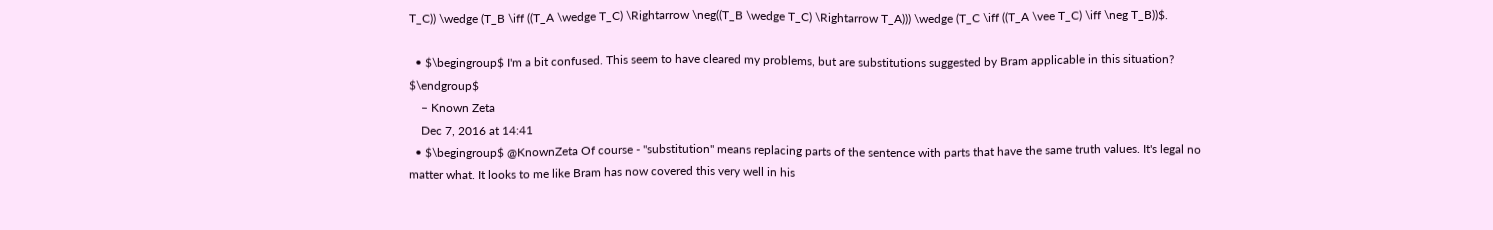T_C)) \wedge (T_B \iff ((T_A \wedge T_C) \Rightarrow \neg((T_B \wedge T_C) \Rightarrow T_A))) \wedge (T_C \iff ((T_A \vee T_C) \iff \neg T_B))$.

  • $\begingroup$ I'm a bit confused. This seem to have cleared my problems, but are substitutions suggested by Bram applicable in this situation? $\endgroup$
    – Known Zeta
    Dec 7, 2016 at 14:41
  • $\begingroup$ @KnownZeta Of course - "substitution" means replacing parts of the sentence with parts that have the same truth values. It's legal no matter what. It looks to me like Bram has now covered this very well in his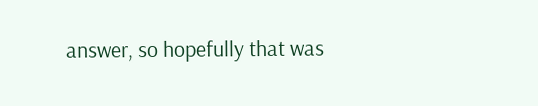answer, so hopefully that was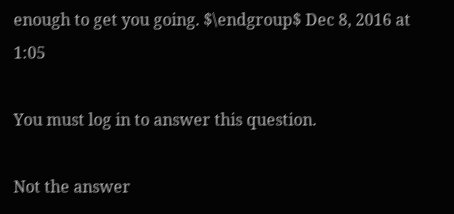enough to get you going. $\endgroup$ Dec 8, 2016 at 1:05

You must log in to answer this question.

Not the answer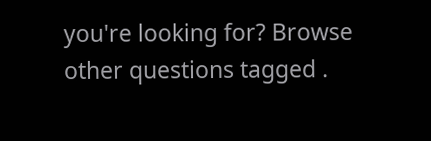you're looking for? Browse other questions tagged .